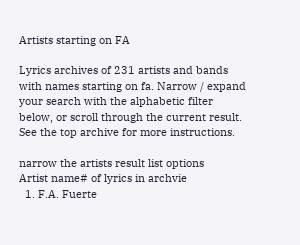Artists starting on FA

Lyrics archives of 231 artists and bands with names starting on fa. Narrow / expand your search with the alphabetic filter below, or scroll through the current result. See the top archive for more instructions.

narrow the artists result list options
Artist name# of lyrics in archvie
  1. F.A. Fuerte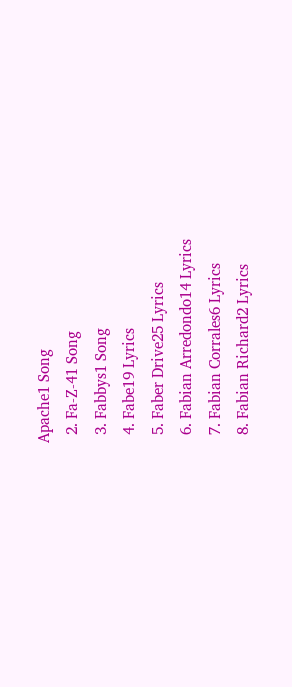Apache1 Song
  2. Fa-Z-41 Song
  3. Fabbys1 Song
  4. Fabe19 Lyrics
  5. Faber Drive25 Lyrics
  6. Fabian Arredondo14 Lyrics
  7. Fabian Corrales6 Lyrics
  8. Fabian Richard2 Lyrics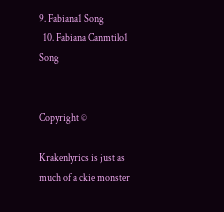9. Fabiana1 Song
  10. Fabiana Canmtilo1 Song


Copyright ©

Krakenlyrics is just as much of a ckie monster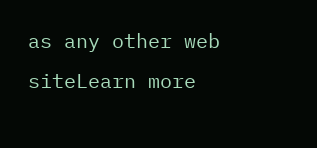as any other web siteLearn more